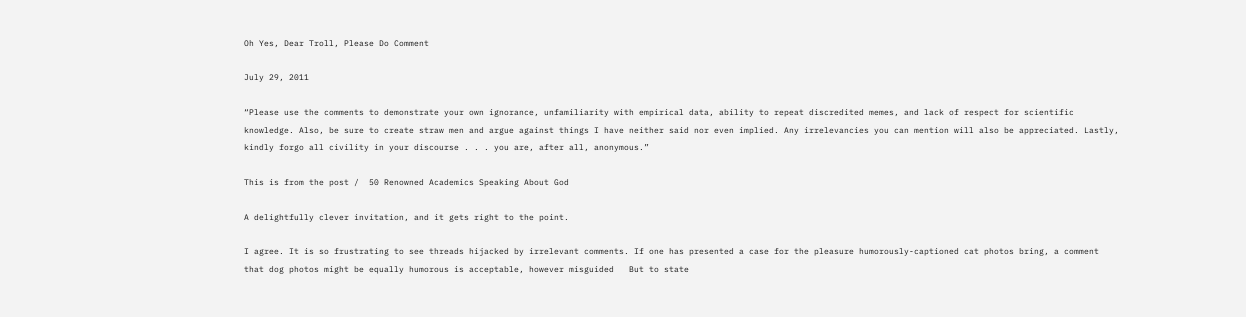Oh Yes, Dear Troll, Please Do Comment

July 29, 2011

“Please use the comments to demonstrate your own ignorance, unfamiliarity with empirical data, ability to repeat discredited memes, and lack of respect for scientific knowledge. Also, be sure to create straw men and argue against things I have neither said nor even implied. Any irrelevancies you can mention will also be appreciated. Lastly, kindly forgo all civility in your discourse . . . you are, after all, anonymous.”

This is from the post /  50 Renowned Academics Speaking About God

A delightfully clever invitation, and it gets right to the point.

I agree. It is so frustrating to see threads hijacked by irrelevant comments. If one has presented a case for the pleasure humorously-captioned cat photos bring, a comment that dog photos might be equally humorous is acceptable, however misguided   But to state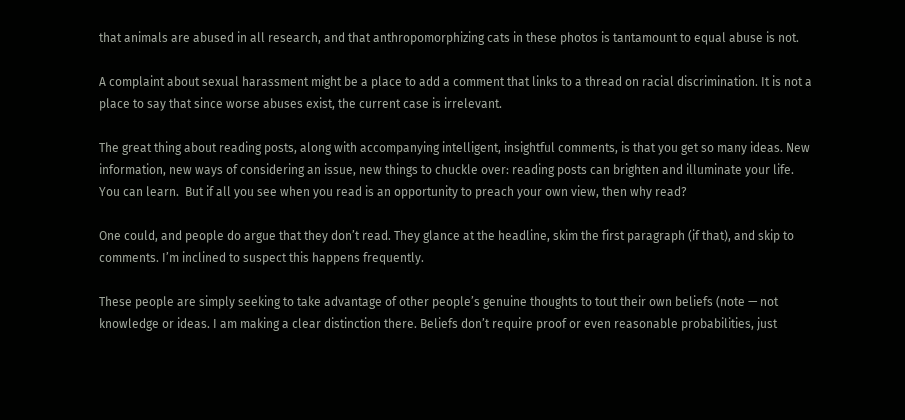that animals are abused in all research, and that anthropomorphizing cats in these photos is tantamount to equal abuse is not.

A complaint about sexual harassment might be a place to add a comment that links to a thread on racial discrimination. It is not a place to say that since worse abuses exist, the current case is irrelevant.

The great thing about reading posts, along with accompanying intelligent, insightful comments, is that you get so many ideas. New information, new ways of considering an issue, new things to chuckle over: reading posts can brighten and illuminate your life. You can learn.  But if all you see when you read is an opportunity to preach your own view, then why read?

One could, and people do argue that they don’t read. They glance at the headline, skim the first paragraph (if that), and skip to comments. I’m inclined to suspect this happens frequently.

These people are simply seeking to take advantage of other people’s genuine thoughts to tout their own beliefs (note — not knowledge or ideas. I am making a clear distinction there. Beliefs don’t require proof or even reasonable probabilities, just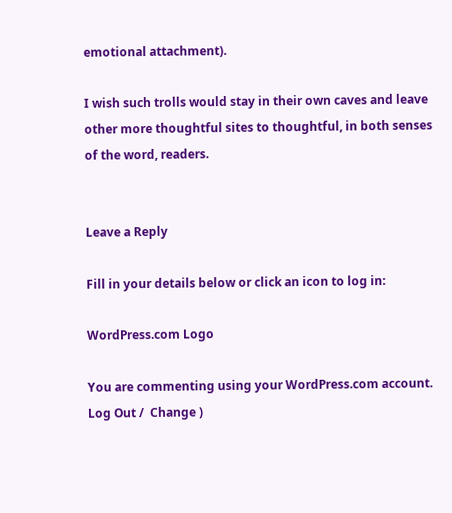emotional attachment).

I wish such trolls would stay in their own caves and leave other more thoughtful sites to thoughtful, in both senses of the word, readers.


Leave a Reply

Fill in your details below or click an icon to log in:

WordPress.com Logo

You are commenting using your WordPress.com account. Log Out /  Change )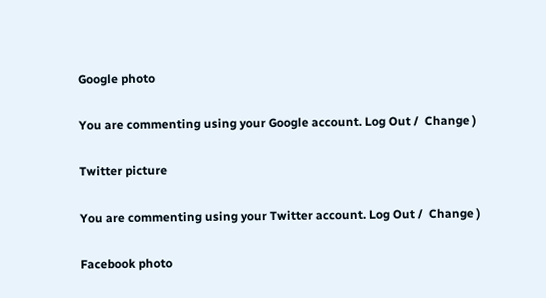Google photo

You are commenting using your Google account. Log Out /  Change )

Twitter picture

You are commenting using your Twitter account. Log Out /  Change )

Facebook photo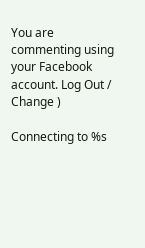You are commenting using your Facebook account. Log Out /  Change )

Connecting to %s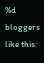%d bloggers like this: